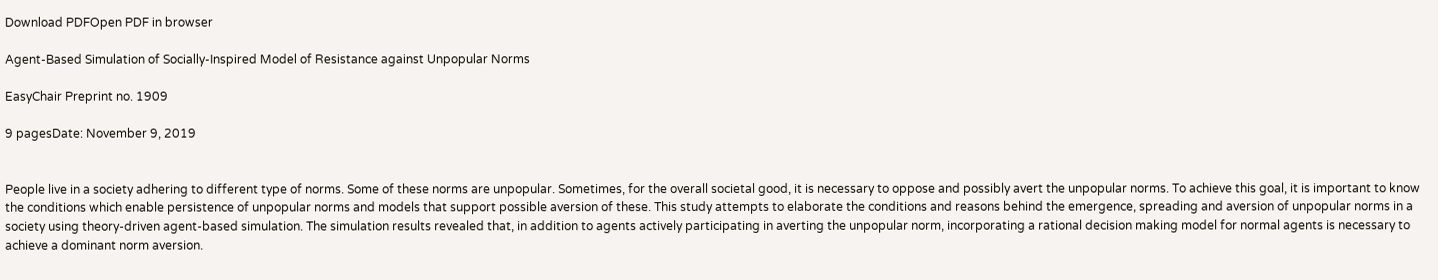Download PDFOpen PDF in browser

Agent-Based Simulation of Socially-Inspired Model of Resistance against Unpopular Norms

EasyChair Preprint no. 1909

9 pagesDate: November 9, 2019


People live in a society adhering to different type of norms. Some of these norms are unpopular. Sometimes, for the overall societal good, it is necessary to oppose and possibly avert the unpopular norms. To achieve this goal, it is important to know the conditions which enable persistence of unpopular norms and models that support possible aversion of these. This study attempts to elaborate the conditions and reasons behind the emergence, spreading and aversion of unpopular norms in a society using theory-driven agent-based simulation. The simulation results revealed that, in addition to agents actively participating in averting the unpopular norm, incorporating a rational decision making model for normal agents is necessary to achieve a dominant norm aversion.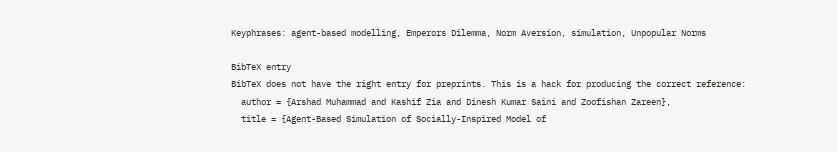Keyphrases: agent-based modelling, Emperors Dilemma, Norm Aversion, simulation, Unpopular Norms

BibTeX entry
BibTeX does not have the right entry for preprints. This is a hack for producing the correct reference:
  author = {Arshad Muhammad and Kashif Zia and Dinesh Kumar Saini and Zoofishan Zareen},
  title = {Agent-Based Simulation of Socially-Inspired Model of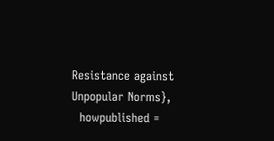Resistance against Unpopular Norms},
  howpublished =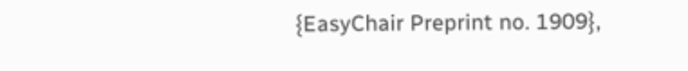{EasyChair Preprint no. 1909},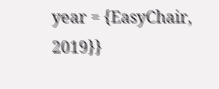year = {EasyChair, 2019}}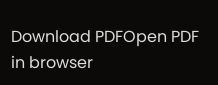Download PDFOpen PDF in browser